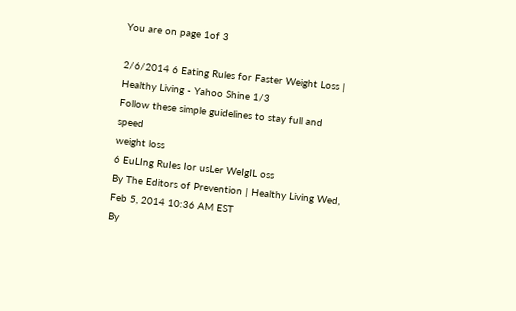You are on page 1of 3

2/6/2014 6 Eating Rules for Faster Weight Loss | Healthy Living - Yahoo Shine 1/3
Follow these simple guidelines to stay full and speed
weight loss
6 EuLIng RuIes Ior usLer WeIgIL oss
By The Editors of Prevention | Healthy Living Wed, Feb 5, 2014 10:36 AM EST
By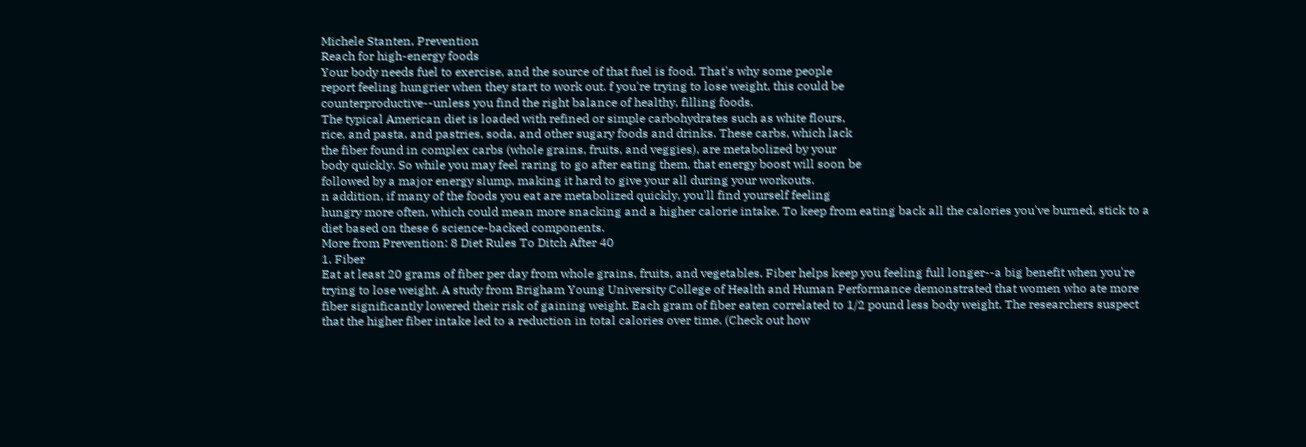Michele Stanten, Prevention
Reach for high-energy foods
Your body needs fuel to exercise, and the source of that fuel is food. That's why some people
report feeling hungrier when they start to work out. f you're trying to lose weight, this could be
counterproductive--unless you find the right balance of healthy, filling foods.
The typical American diet is loaded with refined or simple carbohydrates such as white flours,
rice, and pasta, and pastries, soda, and other sugary foods and drinks. These carbs, which lack
the fiber found in complex carbs (whole grains, fruits, and veggies), are metabolized by your
body quickly. So while you may feel raring to go after eating them, that energy boost will soon be
followed by a major energy slump, making it hard to give your all during your workouts.
n addition, if many of the foods you eat are metabolized quickly, you'll find yourself feeling
hungry more often, which could mean more snacking and a higher calorie intake. To keep from eating back all the calories you've burned, stick to a
diet based on these 6 science-backed components.
More from Prevention: 8 Diet Rules To Ditch After 40
1. Fiber
Eat at least 20 grams of fiber per day from whole grains, fruits, and vegetables. Fiber helps keep you feeling full longer--a big benefit when you're
trying to lose weight. A study from Brigham Young University College of Health and Human Performance demonstrated that women who ate more
fiber significantly lowered their risk of gaining weight. Each gram of fiber eaten correlated to 1/2 pound less body weight. The researchers suspect
that the higher fiber intake led to a reduction in total calories over time. (Check out how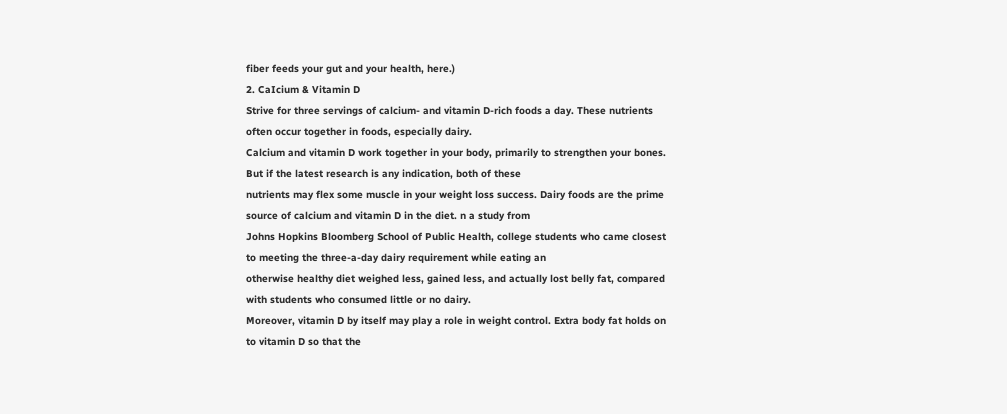fiber feeds your gut and your health, here.)
2. CaIcium & Vitamin D
Strive for three servings of calcium- and vitamin D-rich foods a day. These nutrients often occur together in foods, especially dairy.
Calcium and vitamin D work together in your body, primarily to strengthen your bones. But if the latest research is any indication, both of these
nutrients may flex some muscle in your weight loss success. Dairy foods are the prime source of calcium and vitamin D in the diet. n a study from
Johns Hopkins Bloomberg School of Public Health, college students who came closest to meeting the three-a-day dairy requirement while eating an
otherwise healthy diet weighed less, gained less, and actually lost belly fat, compared with students who consumed little or no dairy.
Moreover, vitamin D by itself may play a role in weight control. Extra body fat holds on to vitamin D so that the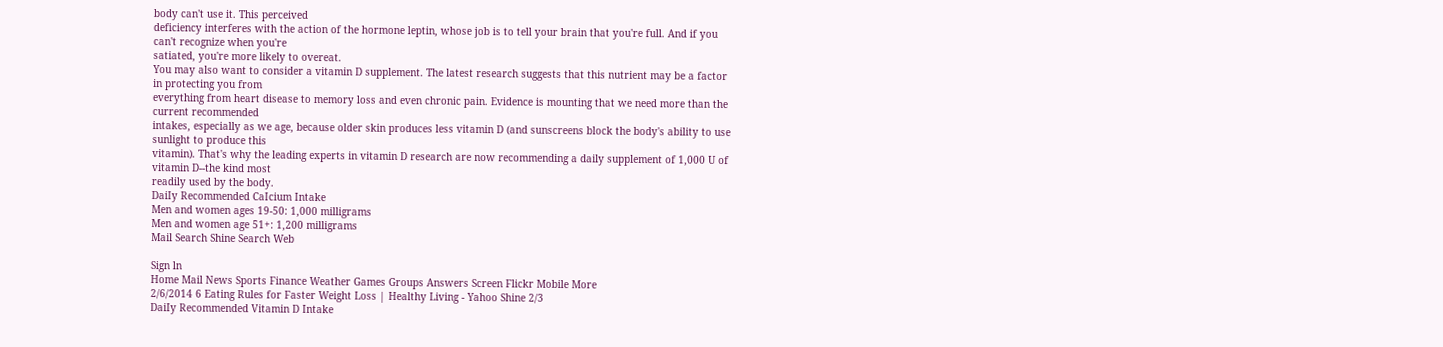body can't use it. This perceived
deficiency interferes with the action of the hormone leptin, whose job is to tell your brain that you're full. And if you can't recognize when you're
satiated, you're more likely to overeat.
You may also want to consider a vitamin D supplement. The latest research suggests that this nutrient may be a factor in protecting you from
everything from heart disease to memory loss and even chronic pain. Evidence is mounting that we need more than the current recommended
intakes, especially as we age, because older skin produces less vitamin D (and sunscreens block the body's ability to use sunlight to produce this
vitamin). That's why the leading experts in vitamin D research are now recommending a daily supplement of 1,000 U of vitamin D--the kind most
readily used by the body.
DaiIy Recommended CaIcium Intake
Men and women ages 19-50: 1,000 milligrams
Men and women age 51+: 1,200 milligrams
Mail Search Shine Search Web

Sign ln
Home Mail News Sports Finance Weather Games Groups Answers Screen Flickr Mobile More
2/6/2014 6 Eating Rules for Faster Weight Loss | Healthy Living - Yahoo Shine 2/3
DaiIy Recommended Vitamin D Intake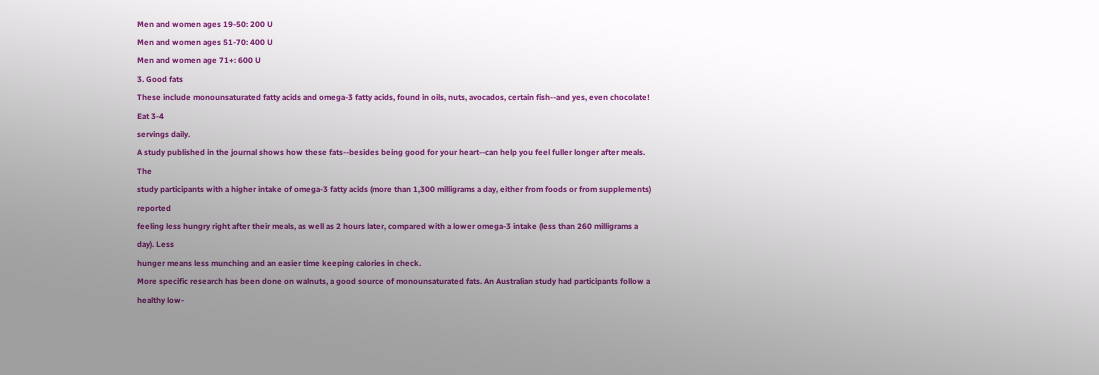Men and women ages 19-50: 200 U
Men and women ages 51-70: 400 U
Men and women age 71+: 600 U
3. Good fats
These include monounsaturated fatty acids and omega-3 fatty acids, found in oils, nuts, avocados, certain fish--and yes, even chocolate! Eat 3-4
servings daily.
A study published in the journal shows how these fats--besides being good for your heart--can help you feel fuller longer after meals. The
study participants with a higher intake of omega-3 fatty acids (more than 1,300 milligrams a day, either from foods or from supplements) reported
feeling less hungry right after their meals, as well as 2 hours later, compared with a lower omega-3 intake (less than 260 milligrams a day). Less
hunger means less munching and an easier time keeping calories in check.
More specific research has been done on walnuts, a good source of monounsaturated fats. An Australian study had participants follow a healthy low-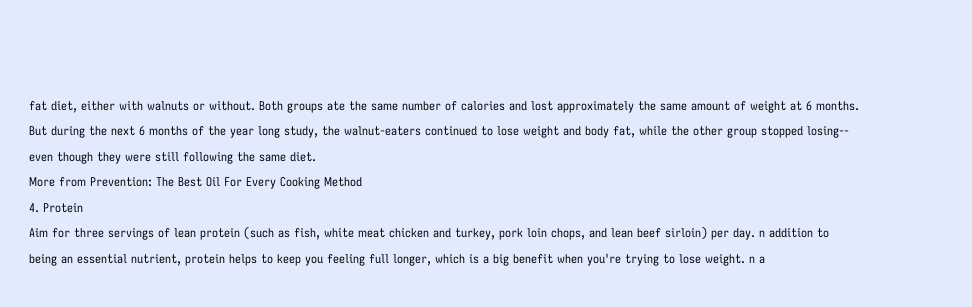fat diet, either with walnuts or without. Both groups ate the same number of calories and lost approximately the same amount of weight at 6 months.
But during the next 6 months of the year long study, the walnut-eaters continued to lose weight and body fat, while the other group stopped losing--
even though they were still following the same diet.
More from Prevention: The Best Oil For Every Cooking Method
4. Protein
Aim for three servings of lean protein (such as fish, white meat chicken and turkey, pork loin chops, and lean beef sirloin) per day. n addition to
being an essential nutrient, protein helps to keep you feeling full longer, which is a big benefit when you're trying to lose weight. n a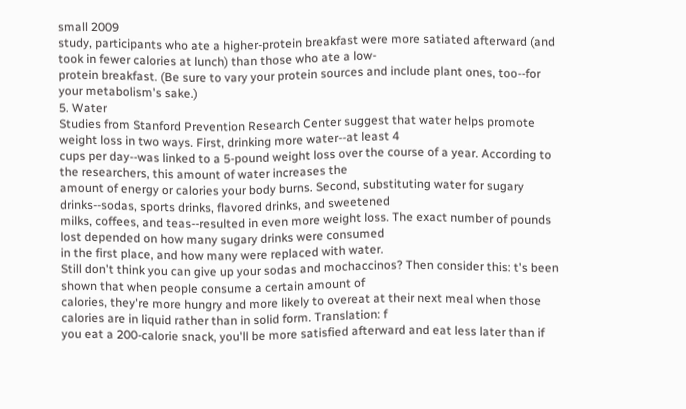small 2009
study, participants who ate a higher-protein breakfast were more satiated afterward (and took in fewer calories at lunch) than those who ate a low-
protein breakfast. (Be sure to vary your protein sources and include plant ones, too--for your metabolism's sake.)
5. Water
Studies from Stanford Prevention Research Center suggest that water helps promote weight loss in two ways. First, drinking more water--at least 4
cups per day--was linked to a 5-pound weight loss over the course of a year. According to the researchers, this amount of water increases the
amount of energy or calories your body burns. Second, substituting water for sugary drinks--sodas, sports drinks, flavored drinks, and sweetened
milks, coffees, and teas--resulted in even more weight loss. The exact number of pounds lost depended on how many sugary drinks were consumed
in the first place, and how many were replaced with water.
Still don't think you can give up your sodas and mochaccinos? Then consider this: t's been shown that when people consume a certain amount of
calories, they're more hungry and more likely to overeat at their next meal when those calories are in liquid rather than in solid form. Translation: f
you eat a 200-calorie snack, you'll be more satisfied afterward and eat less later than if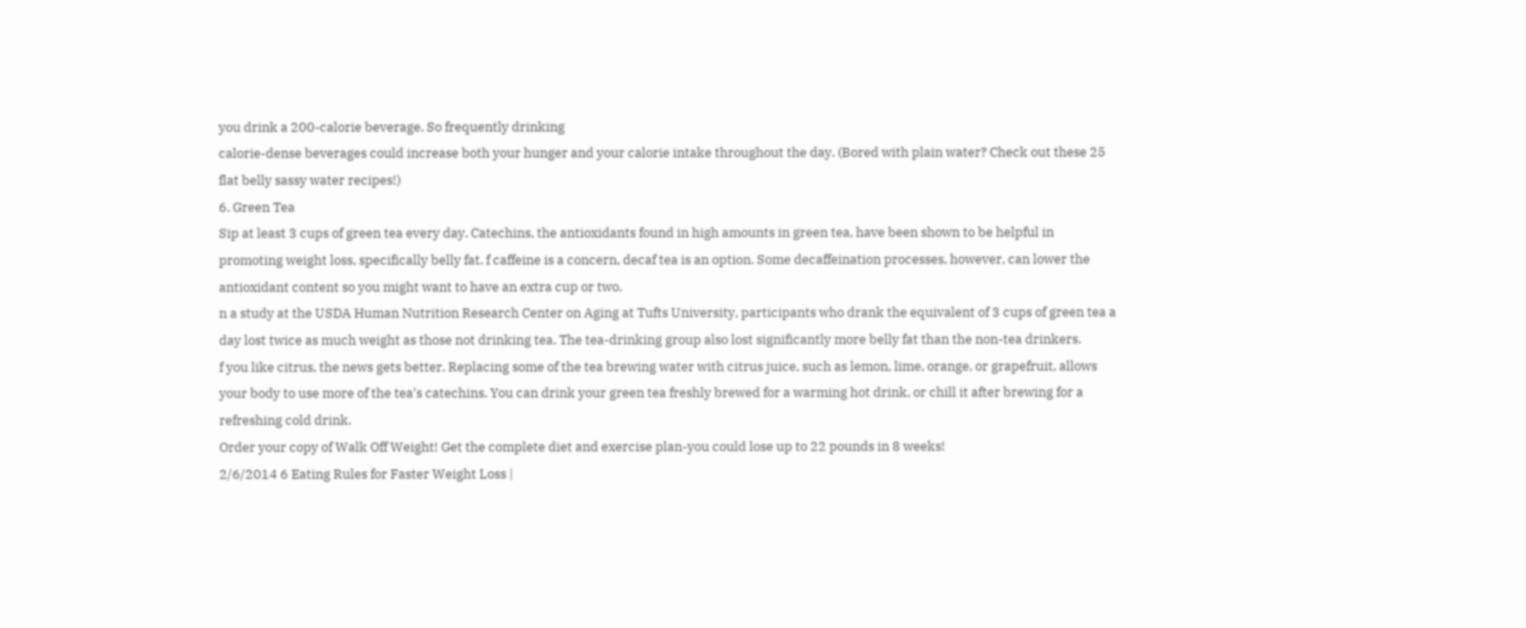you drink a 200-calorie beverage. So frequently drinking
calorie-dense beverages could increase both your hunger and your calorie intake throughout the day. (Bored with plain water? Check out these 25
flat belly sassy water recipes!)
6. Green Tea
Sip at least 3 cups of green tea every day. Catechins, the antioxidants found in high amounts in green tea, have been shown to be helpful in
promoting weight loss, specifically belly fat. f caffeine is a concern, decaf tea is an option. Some decaffeination processes, however, can lower the
antioxidant content so you might want to have an extra cup or two.
n a study at the USDA Human Nutrition Research Center on Aging at Tufts University, participants who drank the equivalent of 3 cups of green tea a
day lost twice as much weight as those not drinking tea. The tea-drinking group also lost significantly more belly fat than the non-tea drinkers.
f you like citrus, the news gets better. Replacing some of the tea brewing water with citrus juice, such as lemon, lime, orange, or grapefruit, allows
your body to use more of the tea's catechins. You can drink your green tea freshly brewed for a warming hot drink, or chill it after brewing for a
refreshing cold drink.
Order your copy of Walk Off Weight! Get the complete diet and exercise plan-you could lose up to 22 pounds in 8 weeks!
2/6/2014 6 Eating Rules for Faster Weight Loss |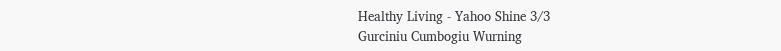Healthy Living - Yahoo Shine 3/3
Gurciniu Cumbogiu Wurning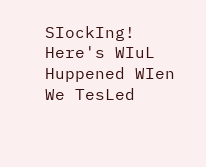SIockIng! Here's WIuL Huppened WIen We TesLed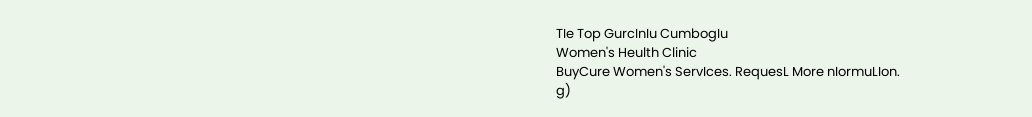TIe Top GurcInIu CumbogIu
Women's Heulth Clinic
BuyCure Women's ServIces. RequesL More nIormuLIon.
g)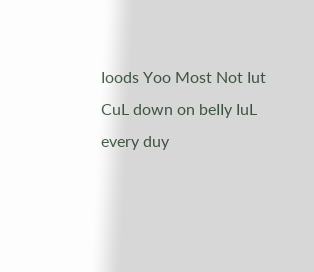Ioods Yoo Most Not Iut
CuL down on beIIy IuL every duy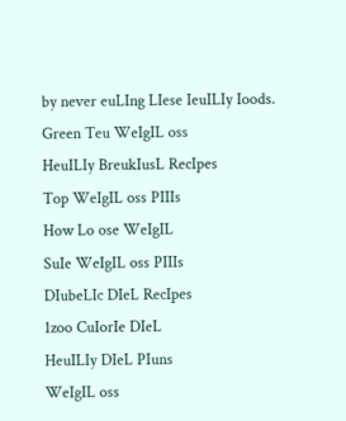by never euLIng LIese IeuILIy Ioods.
Green Teu WeIgIL oss
HeuILIy BreukIusL RecIpes
Top WeIgIL oss PIIIs
How Lo ose WeIgIL
SuIe WeIgIL oss PIIIs
DIubeLIc DIeL RecIpes
1zoo CuIorIe DIeL
HeuILIy DIeL PIuns
WeIgIL oss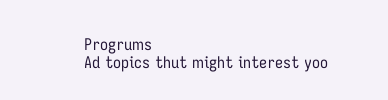Progrums
Ad topics thut might interest yoo